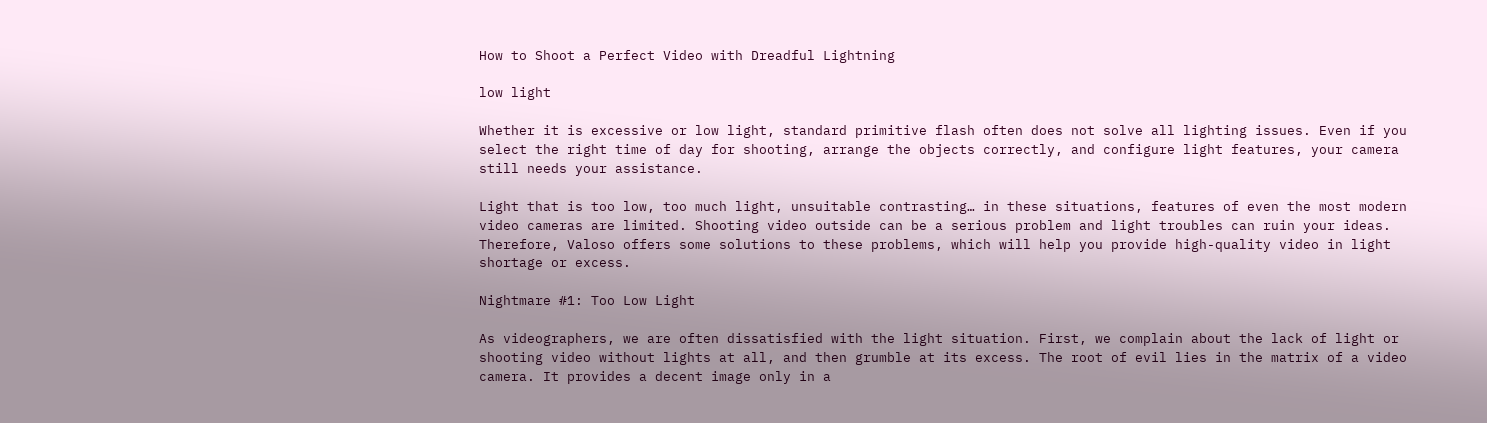How to Shoot a Perfect Video with Dreadful Lightning

low light

Whether it is excessive or low light, standard primitive flash often does not solve all lighting issues. Even if you select the right time of day for shooting, arrange the objects correctly, and configure light features, your camera still needs your assistance.

Light that is too low, too much light, unsuitable contrasting… in these situations, features of even the most modern video cameras are limited. Shooting video outside can be a serious problem and light troubles can ruin your ideas. Therefore, Valoso offers some solutions to these problems, which will help you provide high-quality video in light shortage or excess.

Nightmare #1: Too Low Light

As videographers, we are often dissatisfied with the light situation. First, we complain about the lack of light or shooting video without lights at all, and then grumble at its excess. The root of evil lies in the matrix of a video camera. It provides a decent image only in a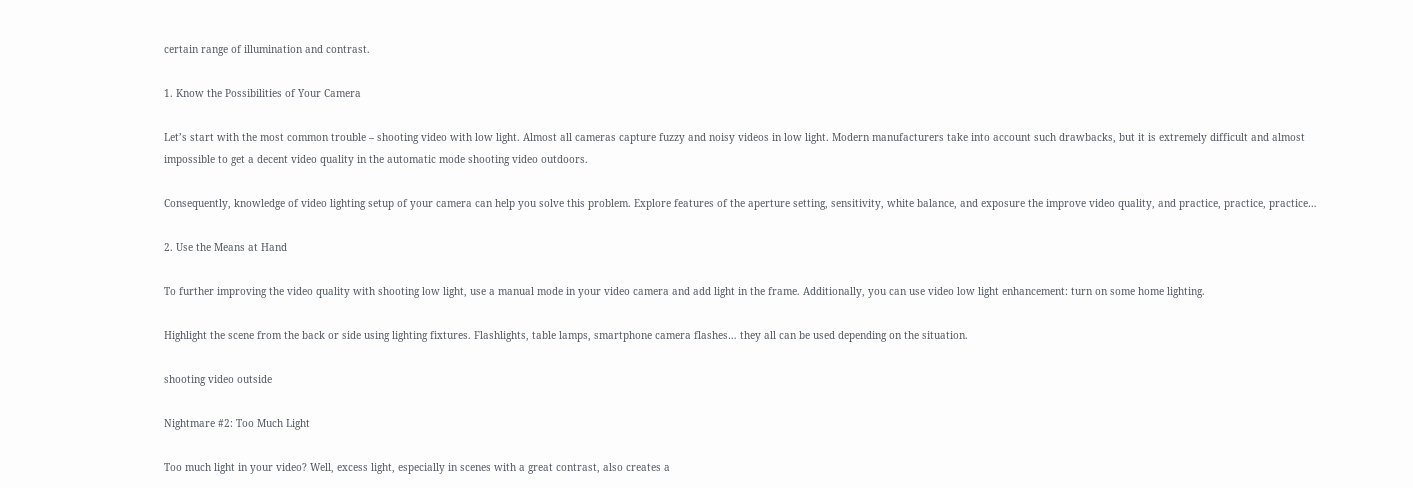certain range of illumination and contrast.

1. Know the Possibilities of Your Camera

Let’s start with the most common trouble – shooting video with low light. Almost all cameras capture fuzzy and noisy videos in low light. Modern manufacturers take into account such drawbacks, but it is extremely difficult and almost impossible to get a decent video quality in the automatic mode shooting video outdoors.

Consequently, knowledge of video lighting setup of your camera can help you solve this problem. Explore features of the aperture setting, sensitivity, white balance, and exposure the improve video quality, and practice, practice, practice…

2. Use the Means at Hand

To further improving the video quality with shooting low light, use a manual mode in your video camera and add light in the frame. Additionally, you can use video low light enhancement: turn on some home lighting.

Highlight the scene from the back or side using lighting fixtures. Flashlights, table lamps, smartphone camera flashes… they all can be used depending on the situation.

shooting video outside

Nightmare #2: Too Much Light

Too much light in your video? Well, excess light, especially in scenes with a great contrast, also creates a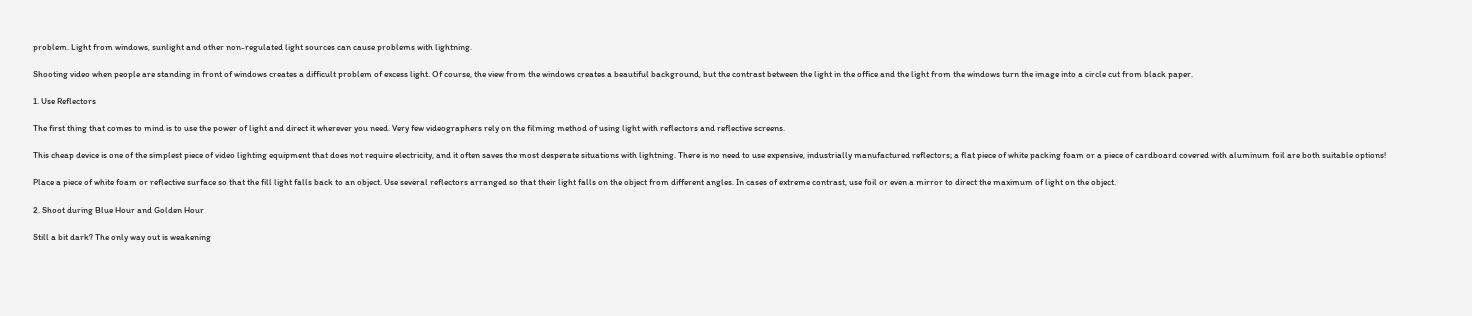problem. Light from windows, sunlight and other non-regulated light sources can cause problems with lightning.

Shooting video when people are standing in front of windows creates a difficult problem of excess light. Of course, the view from the windows creates a beautiful background, but the contrast between the light in the office and the light from the windows turn the image into a circle cut from black paper.

1. Use Reflectors

The first thing that comes to mind is to use the power of light and direct it wherever you need. Very few videographers rely on the filming method of using light with reflectors and reflective screens.

This cheap device is one of the simplest piece of video lighting equipment that does not require electricity, and it often saves the most desperate situations with lightning. There is no need to use expensive, industrially manufactured reflectors; a flat piece of white packing foam or a piece of cardboard covered with aluminum foil are both suitable options!

Place a piece of white foam or reflective surface so that the fill light falls back to an object. Use several reflectors arranged so that their light falls on the object from different angles. In cases of extreme contrast, use foil or even a mirror to direct the maximum of light on the object.

2. Shoot during Blue Hour and Golden Hour

Still a bit dark? The only way out is weakening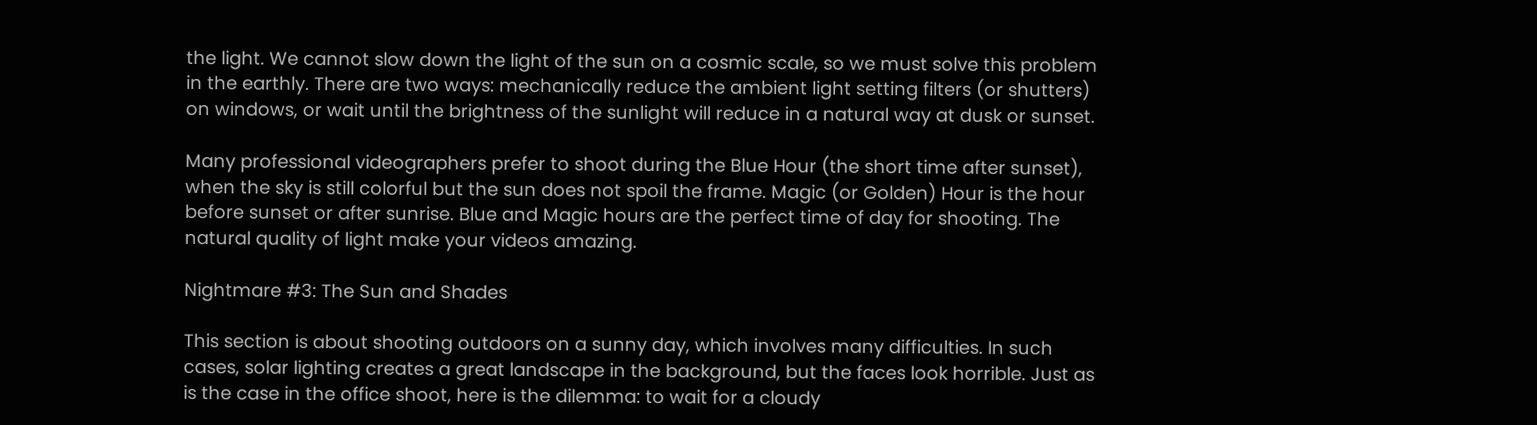the light. We cannot slow down the light of the sun on a cosmic scale, so we must solve this problem in the earthly. There are two ways: mechanically reduce the ambient light setting filters (or shutters) on windows, or wait until the brightness of the sunlight will reduce in a natural way at dusk or sunset.

Many professional videographers prefer to shoot during the Blue Hour (the short time after sunset), when the sky is still colorful but the sun does not spoil the frame. Magic (or Golden) Hour is the hour before sunset or after sunrise. Blue and Magic hours are the perfect time of day for shooting. The natural quality of light make your videos amazing.

Nightmare #3: The Sun and Shades

This section is about shooting outdoors on a sunny day, which involves many difficulties. In such cases, solar lighting creates a great landscape in the background, but the faces look horrible. Just as is the case in the office shoot, here is the dilemma: to wait for a cloudy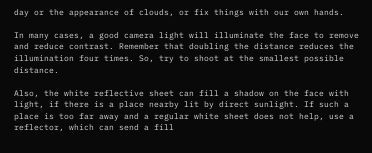day or the appearance of clouds, or fix things with our own hands.

In many cases, a good camera light will illuminate the face to remove and reduce contrast. Remember that doubling the distance reduces the illumination four times. So, try to shoot at the smallest possible distance.

Also, the white reflective sheet can fill a shadow on the face with light, if there is a place nearby lit by direct sunlight. If such a place is too far away and a regular white sheet does not help, use a reflector, which can send a fill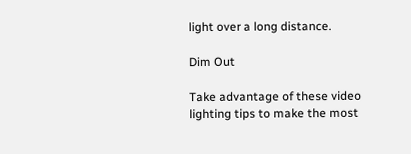light over a long distance.

Dim Out

Take advantage of these video lighting tips to make the most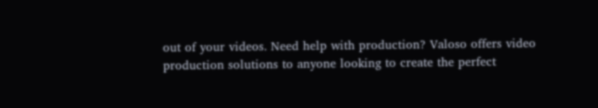out of your videos. Need help with production? Valoso offers video production solutions to anyone looking to create the perfect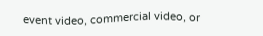event video, commercial video, or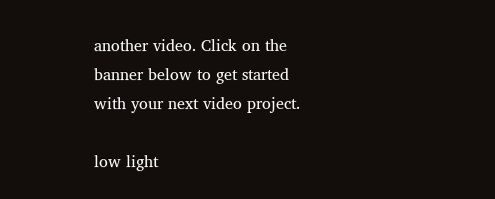another video. Click on the banner below to get started with your next video project.

low light